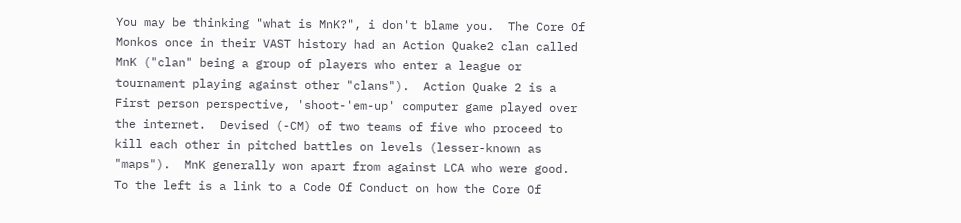You may be thinking "what is MnK?", i don't blame you.  The Core Of Monkos once in their VAST history had an Action Quake2 clan called MnK ("clan" being a group of players who enter a league or tournament playing against other "clans").  Action Quake 2 is a First person perspective, 'shoot-'em-up' computer game played over the internet.  Devised (-CM) of two teams of five who proceed to kill each other in pitched battles on levels (lesser-known as "maps").  MnK generally won apart from against LCA who were good.  To the left is a link to a Code Of Conduct on how the Core Of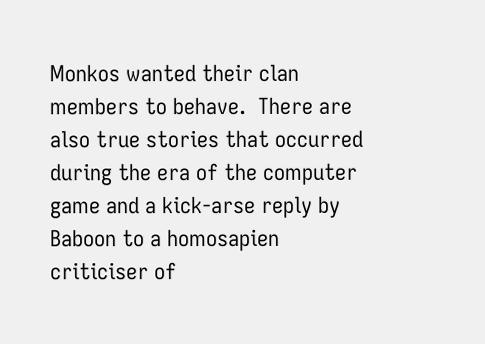Monkos wanted their clan members to behave.  There are also true stories that occurred during the era of the computer game and a kick-arse reply by Baboon to a homosapien criticiser of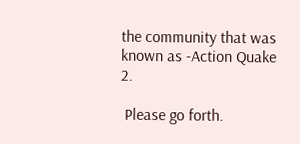the community that was known as -Action Quake 2.

 Please go forth.